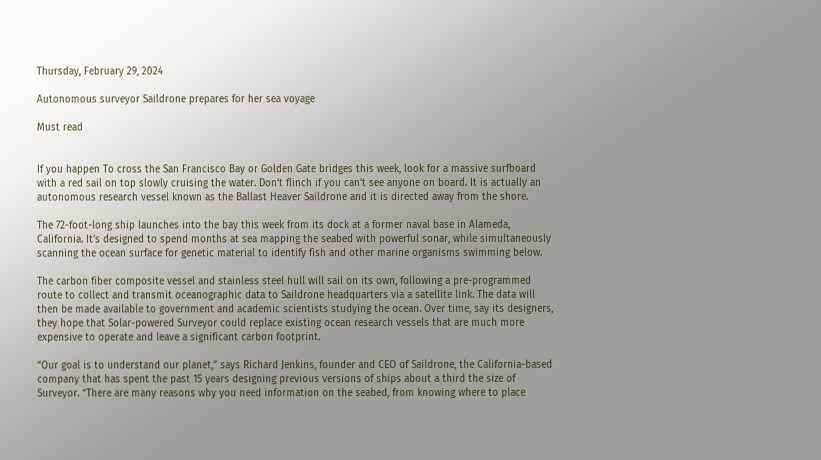Thursday, February 29, 2024

Autonomous surveyor Saildrone prepares for her sea voyage

Must read


If you happen To cross the San Francisco Bay or Golden Gate bridges this week, look for a massive surfboard with a red sail on top slowly cruising the water. Don’t flinch if you can’t see anyone on board. It is actually an autonomous research vessel known as the Ballast Heaver Saildrone and it is directed away from the shore.

The 72-foot-long ship launches into the bay this week from its dock at a former naval base in Alameda, California. It’s designed to spend months at sea mapping the seabed with powerful sonar, while simultaneously scanning the ocean surface for genetic material to identify fish and other marine organisms swimming below.

The carbon fiber composite vessel and stainless steel hull will sail on its own, following a pre-programmed route to collect and transmit oceanographic data to Saildrone headquarters via a satellite link. The data will then be made available to government and academic scientists studying the ocean. Over time, say its designers, they hope that Solar-powered Surveyor could replace existing ocean research vessels that are much more expensive to operate and leave a significant carbon footprint.

“Our goal is to understand our planet,” says Richard Jenkins, founder and CEO of Saildrone, the California-based company that has spent the past 15 years designing previous versions of ships about a third the size of Surveyor. “There are many reasons why you need information on the seabed, from knowing where to place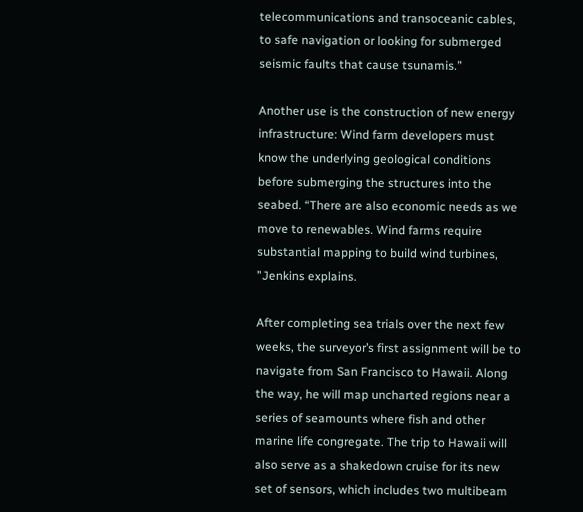telecommunications and transoceanic cables, to safe navigation or looking for submerged seismic faults that cause tsunamis.”

Another use is the construction of new energy infrastructure: Wind farm developers must know the underlying geological conditions before submerging the structures into the seabed. “There are also economic needs as we move to renewables. Wind farms require substantial mapping to build wind turbines, ”Jenkins explains.

After completing sea trials over the next few weeks, the surveyor’s first assignment will be to navigate from San Francisco to Hawaii. Along the way, he will map uncharted regions near a series of seamounts where fish and other marine life congregate. The trip to Hawaii will also serve as a shakedown cruise for its new set of sensors, which includes two multibeam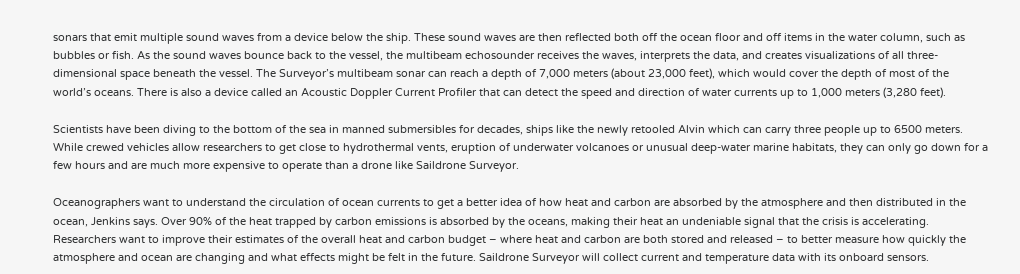sonars that emit multiple sound waves from a device below the ship. These sound waves are then reflected both off the ocean floor and off items in the water column, such as bubbles or fish. As the sound waves bounce back to the vessel, the multibeam echosounder receives the waves, interprets the data, and creates visualizations of all three-dimensional space beneath the vessel. The Surveyor’s multibeam sonar can reach a depth of 7,000 meters (about 23,000 feet), which would cover the depth of most of the world’s oceans. There is also a device called an Acoustic Doppler Current Profiler that can detect the speed and direction of water currents up to 1,000 meters (3,280 feet).

Scientists have been diving to the bottom of the sea in manned submersibles for decades, ships like the newly retooled Alvin which can carry three people up to 6500 meters. While crewed vehicles allow researchers to get close to hydrothermal vents, eruption of underwater volcanoes or unusual deep-water marine habitats, they can only go down for a few hours and are much more expensive to operate than a drone like Saildrone Surveyor.

Oceanographers want to understand the circulation of ocean currents to get a better idea of how heat and carbon are absorbed by the atmosphere and then distributed in the ocean, Jenkins says. Over 90% of the heat trapped by carbon emissions is absorbed by the oceans, making their heat an undeniable signal that the crisis is accelerating. Researchers want to improve their estimates of the overall heat and carbon budget – where heat and carbon are both stored and released – to better measure how quickly the atmosphere and ocean are changing and what effects might be felt in the future. Saildrone Surveyor will collect current and temperature data with its onboard sensors.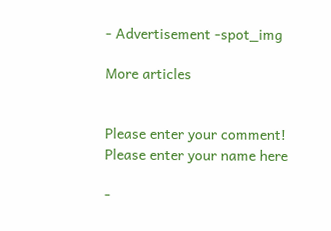- Advertisement -spot_img

More articles


Please enter your comment!
Please enter your name here

-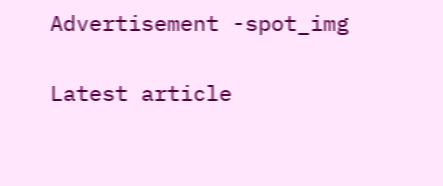Advertisement -spot_img

Latest article